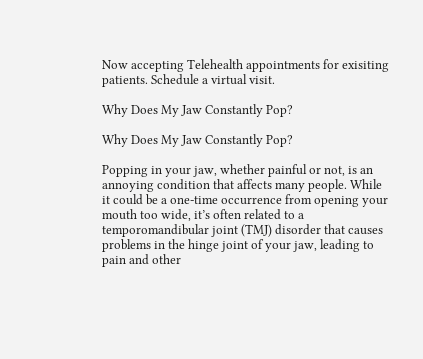Now accepting Telehealth appointments for exisiting patients. Schedule a virtual visit.

Why Does My Jaw Constantly Pop?

Why Does My Jaw Constantly Pop?

Popping in your jaw, whether painful or not, is an annoying condition that affects many people. While it could be a one-time occurrence from opening your mouth too wide, it’s often related to a temporomandibular joint (TMJ) disorder that causes problems in the hinge joint of your jaw, leading to pain and other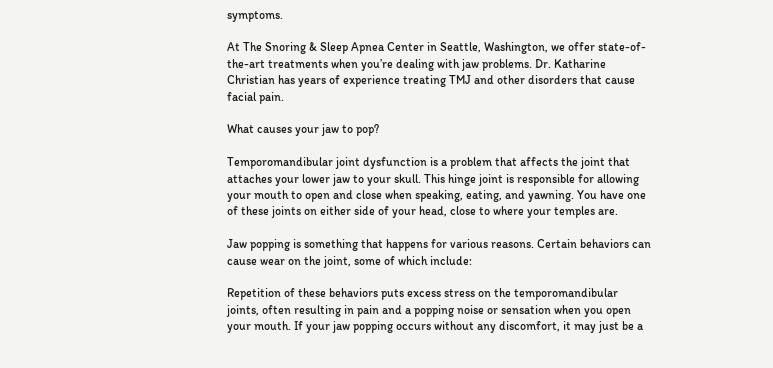symptoms.

At The Snoring & Sleep Apnea Center in Seattle, Washington, we offer state-of-the-art treatments when you’re dealing with jaw problems. Dr. Katharine Christian has years of experience treating TMJ and other disorders that cause facial pain.

What causes your jaw to pop?

Temporomandibular joint dysfunction is a problem that affects the joint that attaches your lower jaw to your skull. This hinge joint is responsible for allowing your mouth to open and close when speaking, eating, and yawning. You have one of these joints on either side of your head, close to where your temples are.

Jaw popping is something that happens for various reasons. Certain behaviors can cause wear on the joint, some of which include:

Repetition of these behaviors puts excess stress on the temporomandibular joints, often resulting in pain and a popping noise or sensation when you open your mouth. If your jaw popping occurs without any discomfort, it may just be a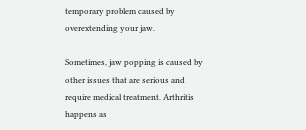temporary problem caused by overextending your jaw.

Sometimes, jaw popping is caused by other issues that are serious and require medical treatment. Arthritis happens as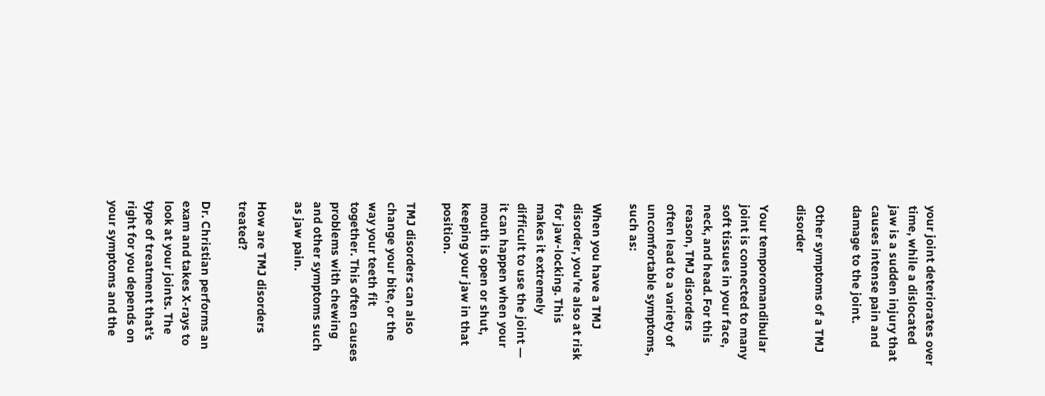your joint deteriorates over time, while a dislocated jaw is a sudden injury that causes intense pain and damage to the joint.

Other symptoms of a TMJ disorder

Your temporomandibular joint is connected to many soft tissues in your face, neck, and head. For this reason, TMJ disorders often lead to a variety of uncomfortable symptoms, such as:

When you have a TMJ disorder, you’re also at risk for jaw-locking. This makes it extremely difficult to use the joint — it can happen when your mouth is open or shut, keeping your jaw in that position.

TMJ disorders can also change your bite, or the way your teeth fit together. This often causes problems with chewing and other symptoms such as jaw pain.

How are TMJ disorders treated?

Dr. Christian performs an exam and takes X-rays to look at your joints. The type of treatment that’s right for you depends on your symptoms and the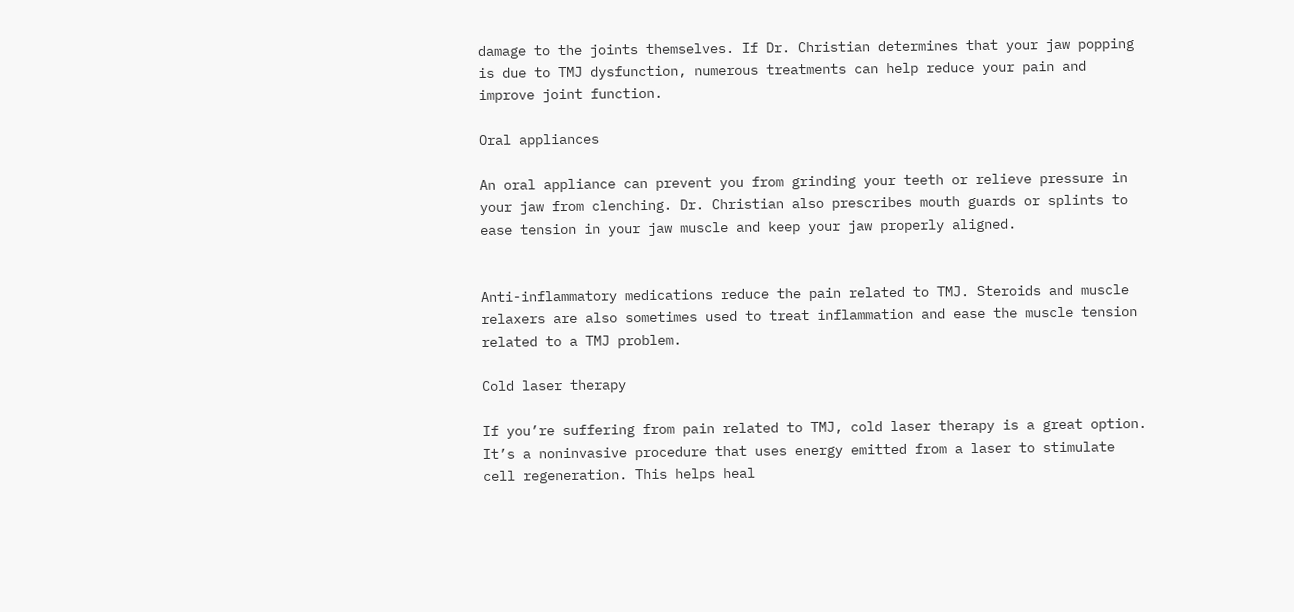damage to the joints themselves. If Dr. Christian determines that your jaw popping is due to TMJ dysfunction, numerous treatments can help reduce your pain and improve joint function.

Oral appliances

An oral appliance can prevent you from grinding your teeth or relieve pressure in your jaw from clenching. Dr. Christian also prescribes mouth guards or splints to ease tension in your jaw muscle and keep your jaw properly aligned.


Anti-inflammatory medications reduce the pain related to TMJ. Steroids and muscle relaxers are also sometimes used to treat inflammation and ease the muscle tension related to a TMJ problem.

Cold laser therapy

If you’re suffering from pain related to TMJ, cold laser therapy is a great option. It’s a noninvasive procedure that uses energy emitted from a laser to stimulate cell regeneration. This helps heal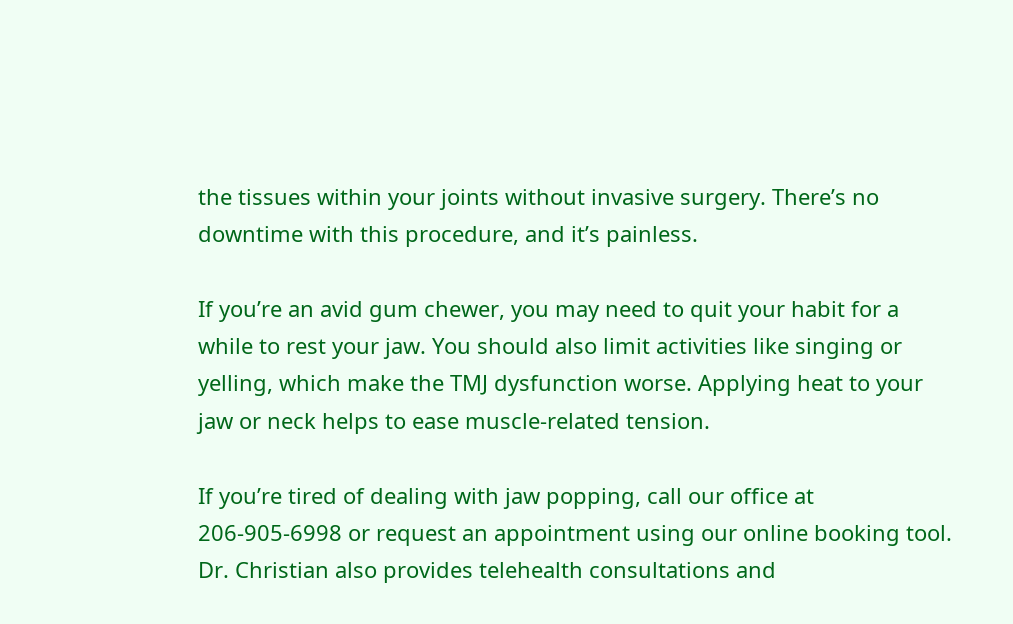the tissues within your joints without invasive surgery. There’s no downtime with this procedure, and it’s painless.

If you’re an avid gum chewer, you may need to quit your habit for a while to rest your jaw. You should also limit activities like singing or yelling, which make the TMJ dysfunction worse. Applying heat to your jaw or neck helps to ease muscle-related tension.

If you’re tired of dealing with jaw popping, call our office at 206-905-6998 or request an appointment using our online booking tool. Dr. Christian also provides telehealth consultations and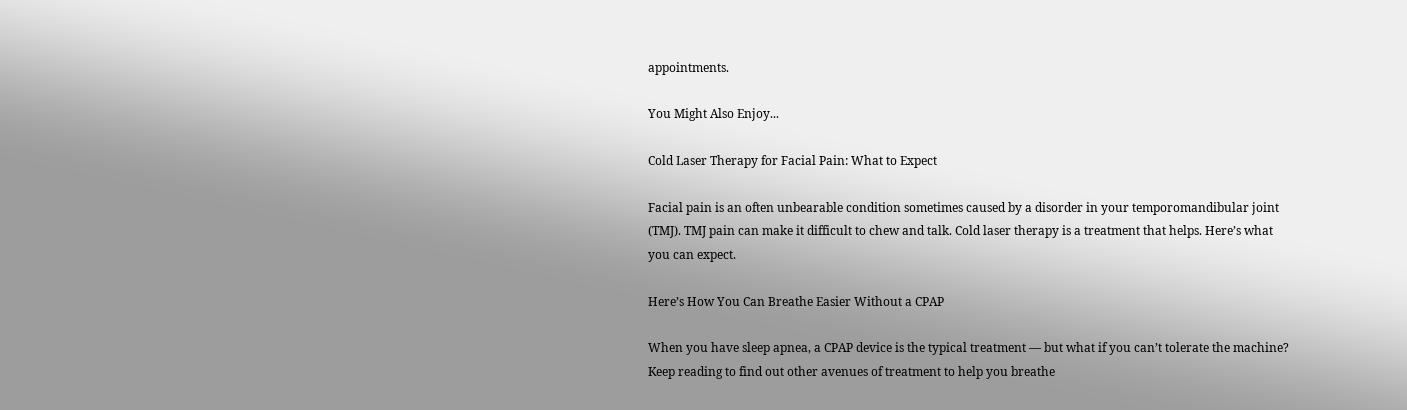appointments.

You Might Also Enjoy...

Cold Laser Therapy for Facial Pain: What to Expect

Facial pain is an often unbearable condition sometimes caused by a disorder in your temporomandibular joint (TMJ). TMJ pain can make it difficult to chew and talk. Cold laser therapy is a treatment that helps. Here’s what you can expect.

Here’s How You Can Breathe Easier Without a CPAP

When you have sleep apnea, a CPAP device is the typical treatment — but what if you can’t tolerate the machine? Keep reading to find out other avenues of treatment to help you breathe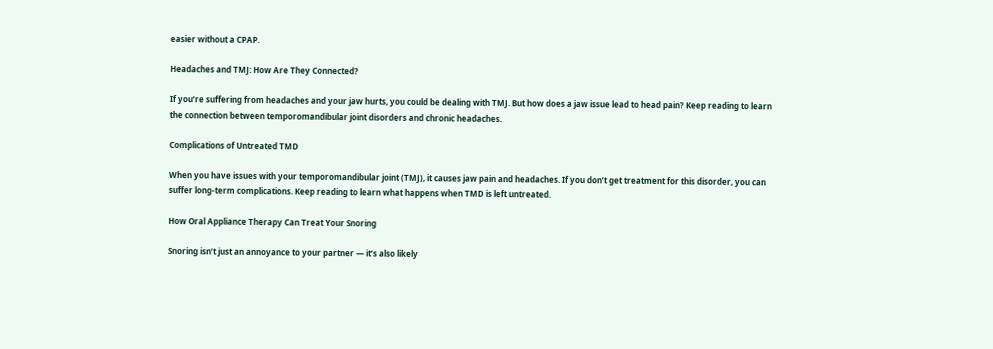easier without a CPAP.

Headaches and TMJ: How Are They Connected?

If you’re suffering from headaches and your jaw hurts, you could be dealing with TMJ. But how does a jaw issue lead to head pain? Keep reading to learn the connection between temporomandibular joint disorders and chronic headaches.

Complications of Untreated TMD

When you have issues with your temporomandibular joint (TMJ), it causes jaw pain and headaches. If you don’t get treatment for this disorder, you can suffer long-term complications. Keep reading to learn what happens when TMD is left untreated.

How Oral Appliance Therapy Can Treat Your Snoring

Snoring isn’t just an annoyance to your partner — it’s also likely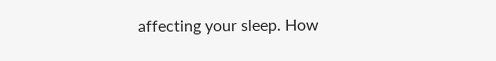affecting your sleep. How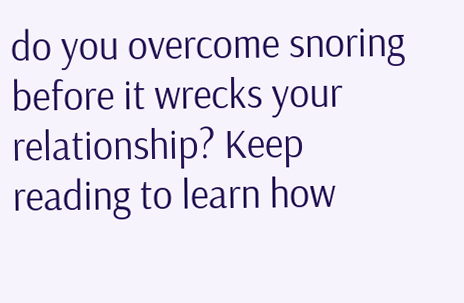do you overcome snoring before it wrecks your relationship? Keep reading to learn how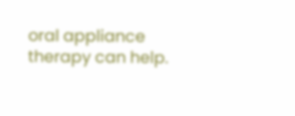oral appliance therapy can help.